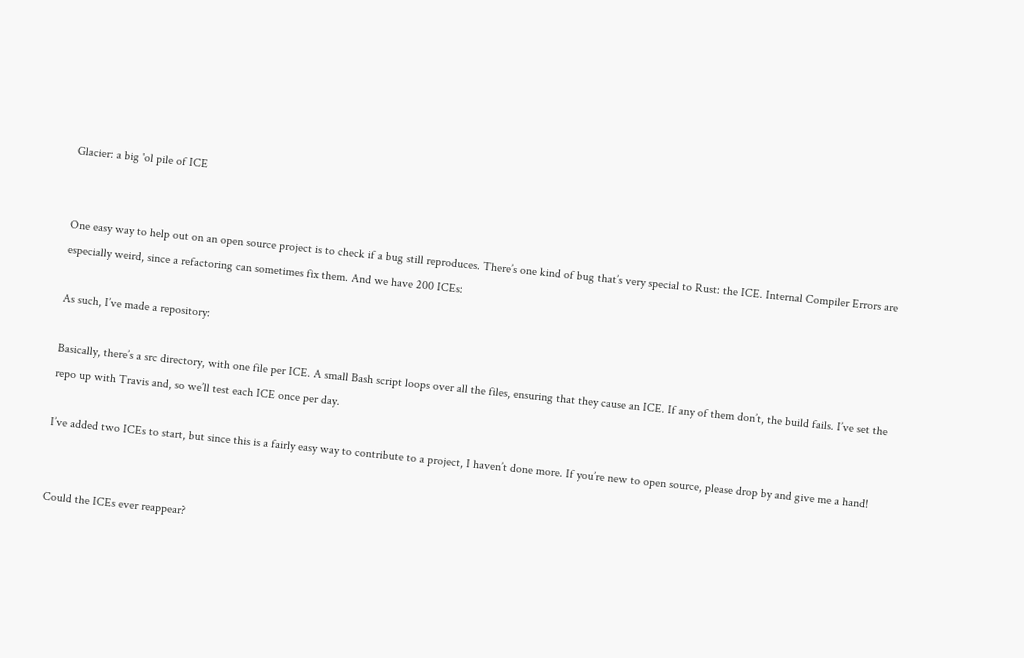Glacier: a big 'ol pile of ICE


One easy way to help out on an open source project is to check if a bug still reproduces. There’s one kind of bug that’s very special to Rust: the ICE. Internal Compiler Errors are especially weird, since a refactoring can sometimes fix them. And we have 200 ICEs:

As such, I’ve made a repository:

Basically, there’s a src directory, with one file per ICE. A small Bash script loops over all the files, ensuring that they cause an ICE. If any of them don’t, the build fails. I’ve set the repo up with Travis and, so we’ll test each ICE once per day.

I’ve added two ICEs to start, but since this is a fairly easy way to contribute to a project, I haven’t done more. If you’re new to open source, please drop by and give me a hand!


Could the ICEs ever reappear?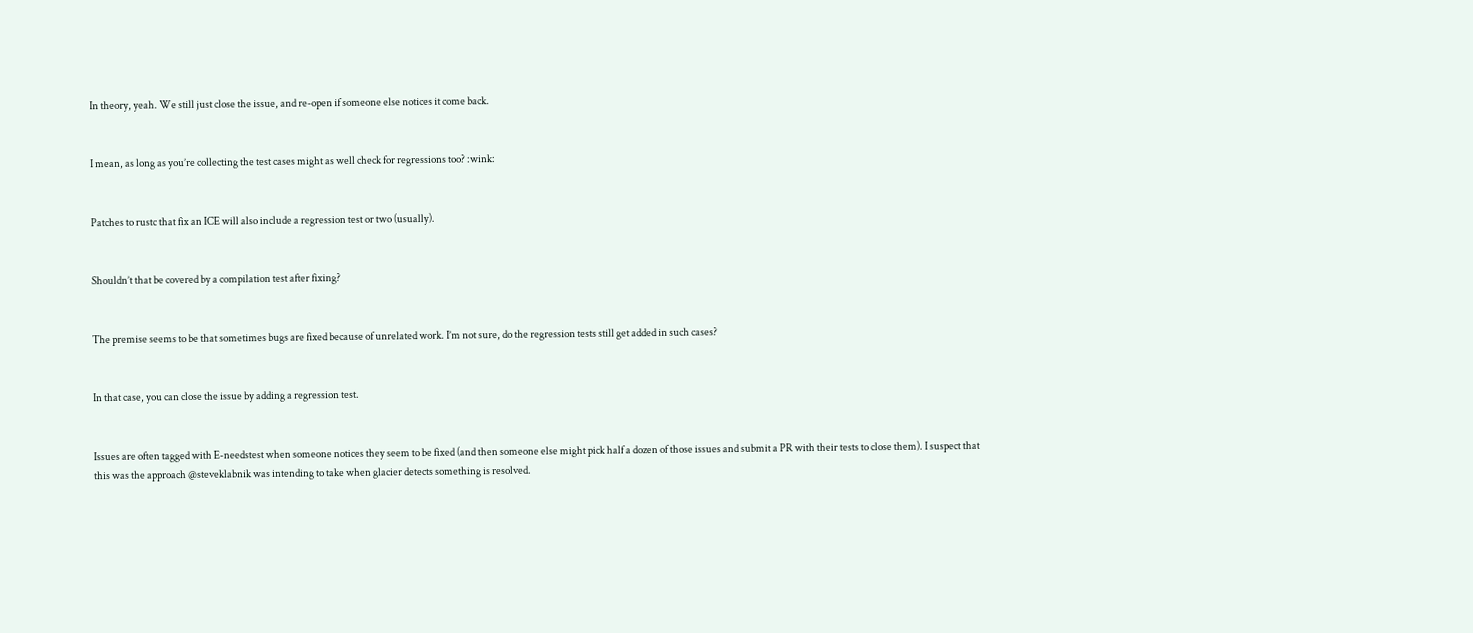In theory, yeah. We still just close the issue, and re-open if someone else notices it come back.


I mean, as long as you’re collecting the test cases might as well check for regressions too? :wink:


Patches to rustc that fix an ICE will also include a regression test or two (usually).


Shouldn’t that be covered by a compilation test after fixing?


The premise seems to be that sometimes bugs are fixed because of unrelated work. I’m not sure, do the regression tests still get added in such cases?


In that case, you can close the issue by adding a regression test.


Issues are often tagged with E-needstest when someone notices they seem to be fixed (and then someone else might pick half a dozen of those issues and submit a PR with their tests to close them). I suspect that this was the approach @steveklabnik was intending to take when glacier detects something is resolved.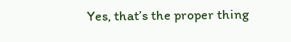Yes, that’s the proper thing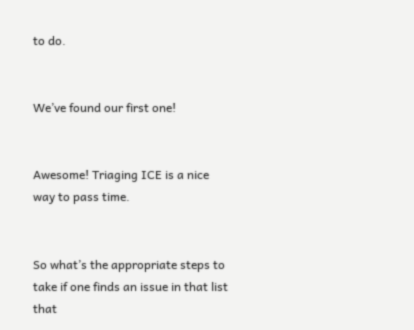to do.


We’ve found our first one!


Awesome! Triaging ICE is a nice way to pass time.


So what’s the appropriate steps to take if one finds an issue in that list that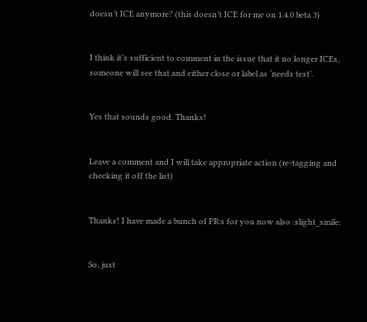doesn’t ICE anymore? (this doesn’t ICE for me on 1.4.0 beta 3)


I think it’s sufficient to comment in the issue that it no longer ICEs, someone will see that and either close or label as ‘needs test’.


Yes that sounds good. Thanks!


Leave a comment and I will take appropriate action (re-tagging and checking it off the list)


Thanks! I have made a bunch of PR:s for you now also :slight_smile:


So, just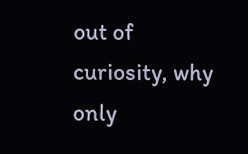out of curiosity, why only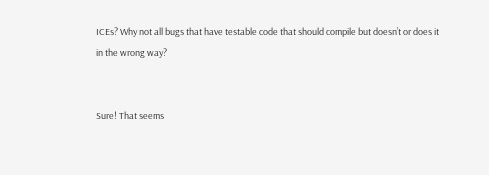ICEs? Why not all bugs that have testable code that should compile but doesn’t or does it in the wrong way?


Sure! That seems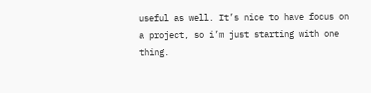useful as well. It’s nice to have focus on a project, so i’m just starting with one thing.